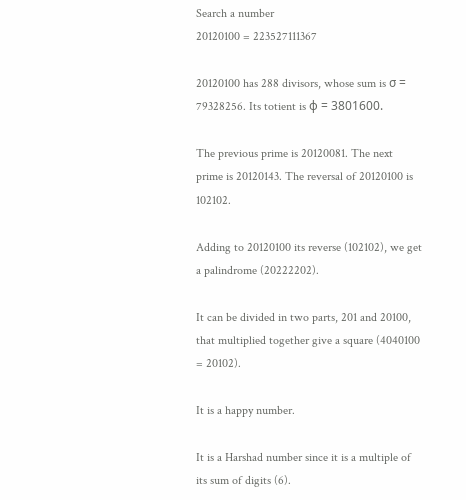Search a number
20120100 = 223527111367

20120100 has 288 divisors, whose sum is σ = 79328256. Its totient is φ = 3801600.

The previous prime is 20120081. The next prime is 20120143. The reversal of 20120100 is 102102.

Adding to 20120100 its reverse (102102), we get a palindrome (20222202).

It can be divided in two parts, 201 and 20100, that multiplied together give a square (4040100 = 20102).

It is a happy number.

It is a Harshad number since it is a multiple of its sum of digits (6).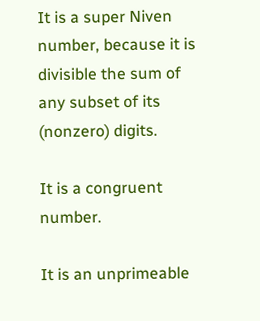It is a super Niven number, because it is divisible the sum of any subset of its (nonzero) digits.

It is a congruent number.

It is an unprimeable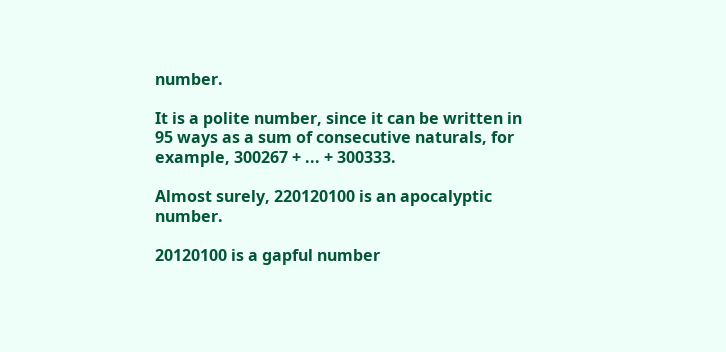number.

It is a polite number, since it can be written in 95 ways as a sum of consecutive naturals, for example, 300267 + ... + 300333.

Almost surely, 220120100 is an apocalyptic number.

20120100 is a gapful number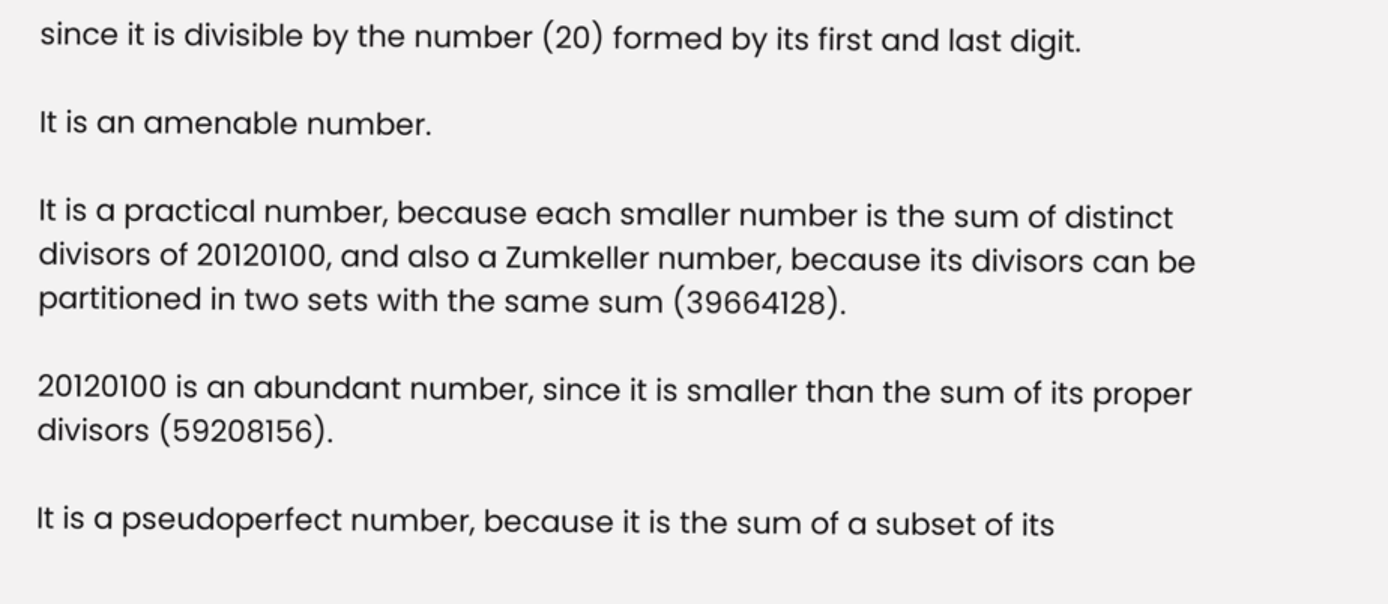since it is divisible by the number (20) formed by its first and last digit.

It is an amenable number.

It is a practical number, because each smaller number is the sum of distinct divisors of 20120100, and also a Zumkeller number, because its divisors can be partitioned in two sets with the same sum (39664128).

20120100 is an abundant number, since it is smaller than the sum of its proper divisors (59208156).

It is a pseudoperfect number, because it is the sum of a subset of its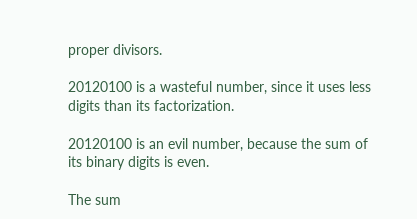proper divisors.

20120100 is a wasteful number, since it uses less digits than its factorization.

20120100 is an evil number, because the sum of its binary digits is even.

The sum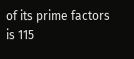of its prime factors is 115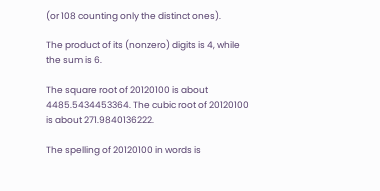(or 108 counting only the distinct ones).

The product of its (nonzero) digits is 4, while the sum is 6.

The square root of 20120100 is about 4485.5434453364. The cubic root of 20120100 is about 271.9840136222.

The spelling of 20120100 in words is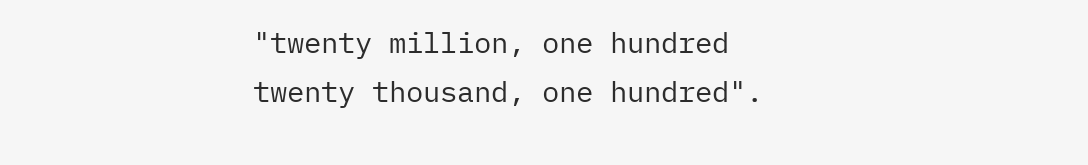"twenty million, one hundred twenty thousand, one hundred".